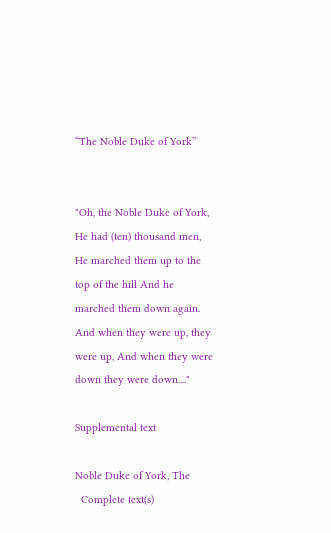“The Noble Duke of York”


"Oh, the Noble Duke of York, He had (ten) thousand men, He marched them up to the top of the hill And he marched them down again. And when they were up, they were up, And when they were down they were down...."

Supplemental text

Noble Duke of York, The
  Complete text(s)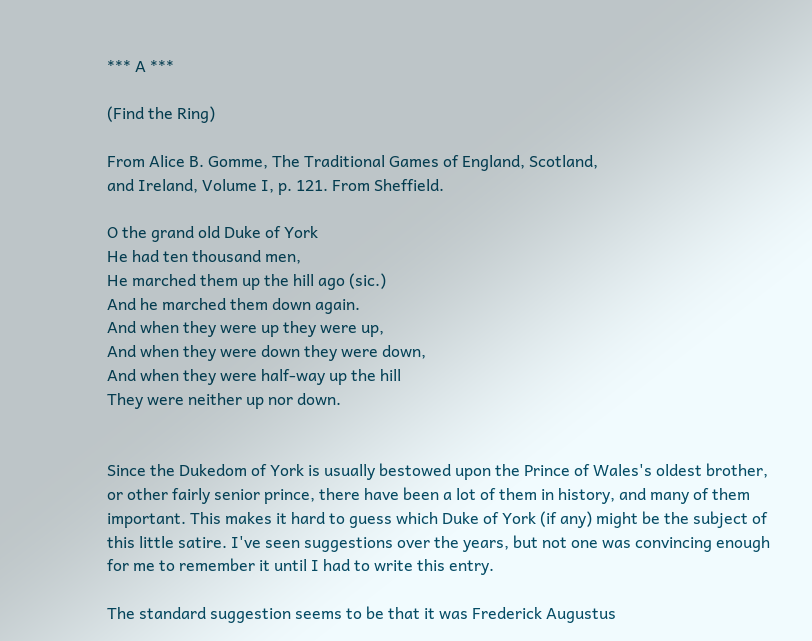*** A ***

(Find the Ring)

From Alice B. Gomme, The Traditional Games of England, Scotland,
and Ireland, Volume I, p. 121. From Sheffield.

O the grand old Duke of York
He had ten thousand men,
He marched them up the hill ago (sic.)
And he marched them down again.
And when they were up they were up,
And when they were down they were down,
And when they were half-way up the hill
They were neither up nor down.


Since the Dukedom of York is usually bestowed upon the Prince of Wales's oldest brother, or other fairly senior prince, there have been a lot of them in history, and many of them important. This makes it hard to guess which Duke of York (if any) might be the subject of this little satire. I've seen suggestions over the years, but not one was convincing enough for me to remember it until I had to write this entry.

The standard suggestion seems to be that it was Frederick Augustus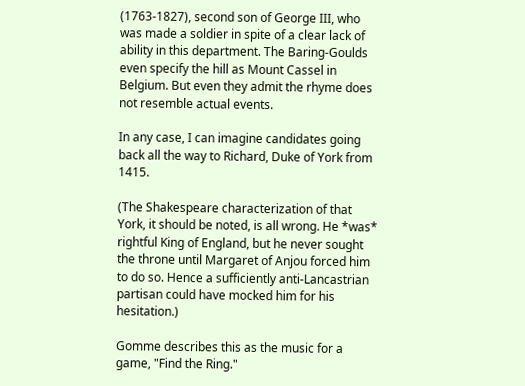(1763-1827), second son of George III, who was made a soldier in spite of a clear lack of ability in this department. The Baring-Goulds even specify the hill as Mount Cassel in Belgium. But even they admit the rhyme does not resemble actual events.

In any case, I can imagine candidates going back all the way to Richard, Duke of York from 1415.

(The Shakespeare characterization of that York, it should be noted, is all wrong. He *was* rightful King of England, but he never sought the throne until Margaret of Anjou forced him to do so. Hence a sufficiently anti-Lancastrian partisan could have mocked him for his hesitation.)

Gomme describes this as the music for a game, "Find the Ring."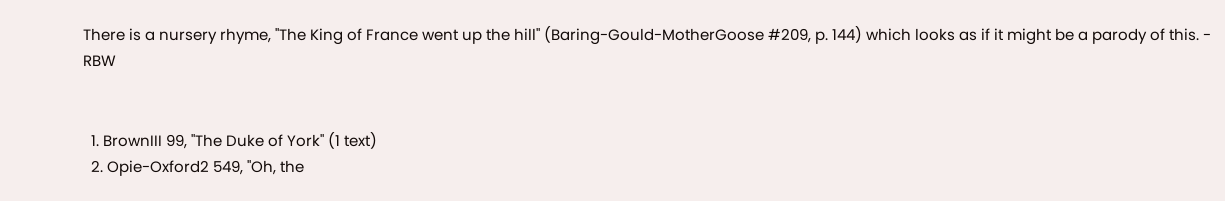There is a nursery rhyme, "The King of France went up the hill" (Baring-Gould-MotherGoose #209, p. 144) which looks as if it might be a parody of this. - RBW


  1. BrownIII 99, "The Duke of York" (1 text)
  2. Opie-Oxford2 549, "Oh, the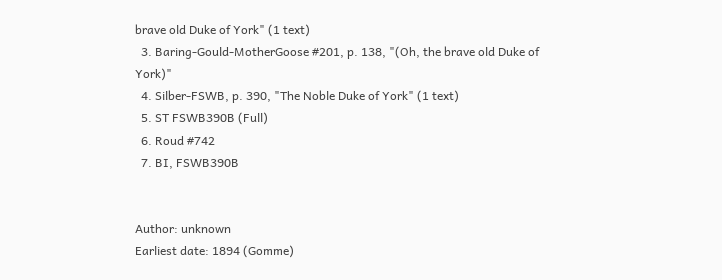brave old Duke of York" (1 text)
  3. Baring-Gould-MotherGoose #201, p. 138, "(Oh, the brave old Duke of York)"
  4. Silber-FSWB, p. 390, "The Noble Duke of York" (1 text)
  5. ST FSWB390B (Full)
  6. Roud #742
  7. BI, FSWB390B


Author: unknown
Earliest date: 1894 (Gomme)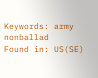Keywords: army nonballad
Found in: US(SE)